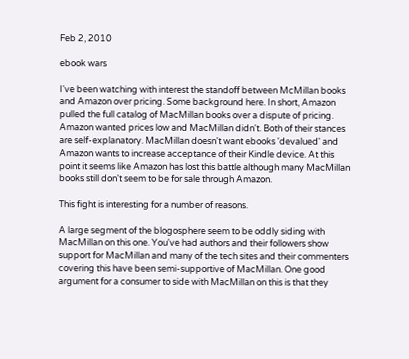Feb 2, 2010

ebook wars

I've been watching with interest the standoff between McMillan books and Amazon over pricing. Some background here. In short, Amazon pulled the full catalog of MacMillan books over a dispute of pricing. Amazon wanted prices low and MacMillan didn't. Both of their stances are self-explanatory. MacMillan doesn't want ebooks 'devalued' and Amazon wants to increase acceptance of their Kindle device. At this point it seems like Amazon has lost this battle although many MacMillan books still don't seem to be for sale through Amazon.

This fight is interesting for a number of reasons.

A large segment of the blogosphere seem to be oddly siding with MacMillan on this one. You've had authors and their followers show support for MacMillan and many of the tech sites and their commenters covering this have been semi-supportive of MacMillan. One good argument for a consumer to side with MacMillan on this is that they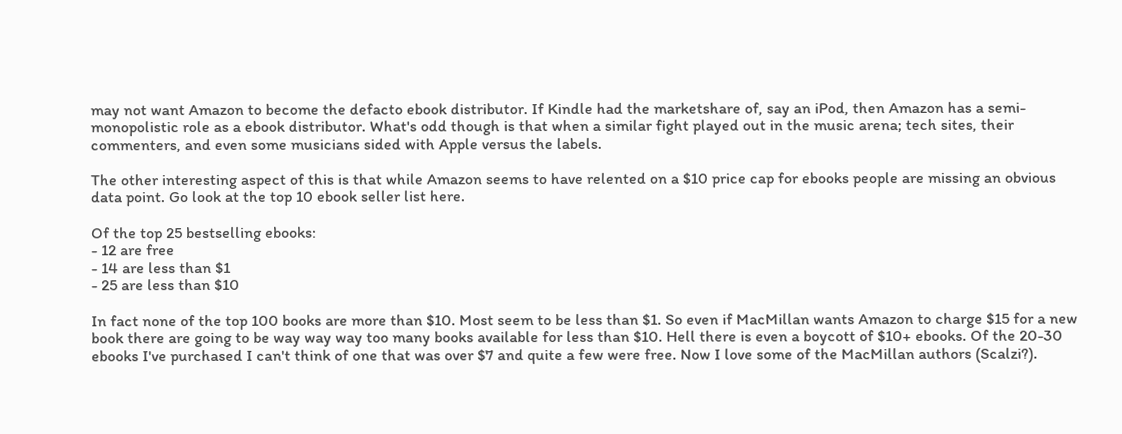may not want Amazon to become the defacto ebook distributor. If Kindle had the marketshare of, say an iPod, then Amazon has a semi-monopolistic role as a ebook distributor. What's odd though is that when a similar fight played out in the music arena; tech sites, their commenters, and even some musicians sided with Apple versus the labels.

The other interesting aspect of this is that while Amazon seems to have relented on a $10 price cap for ebooks people are missing an obvious data point. Go look at the top 10 ebook seller list here.

Of the top 25 bestselling ebooks:
- 12 are free
- 14 are less than $1
- 25 are less than $10

In fact none of the top 100 books are more than $10. Most seem to be less than $1. So even if MacMillan wants Amazon to charge $15 for a new book there are going to be way way way too many books available for less than $10. Hell there is even a boycott of $10+ ebooks. Of the 20-30 ebooks I've purchased I can't think of one that was over $7 and quite a few were free. Now I love some of the MacMillan authors (Scalzi?).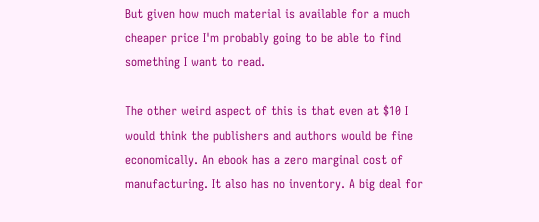But given how much material is available for a much cheaper price I'm probably going to be able to find something I want to read.

The other weird aspect of this is that even at $10 I would think the publishers and authors would be fine economically. An ebook has a zero marginal cost of manufacturing. It also has no inventory. A big deal for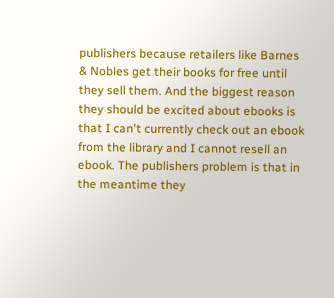publishers because retailers like Barnes & Nobles get their books for free until they sell them. And the biggest reason they should be excited about ebooks is that I can't currently check out an ebook from the library and I cannot resell an ebook. The publishers problem is that in the meantime they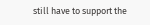still have to support the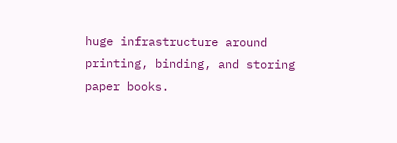huge infrastructure around printing, binding, and storing paper books.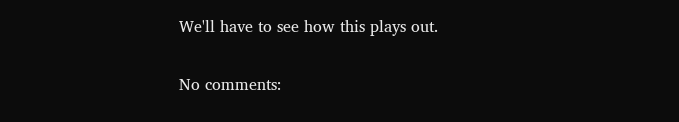We'll have to see how this plays out.

No comments: